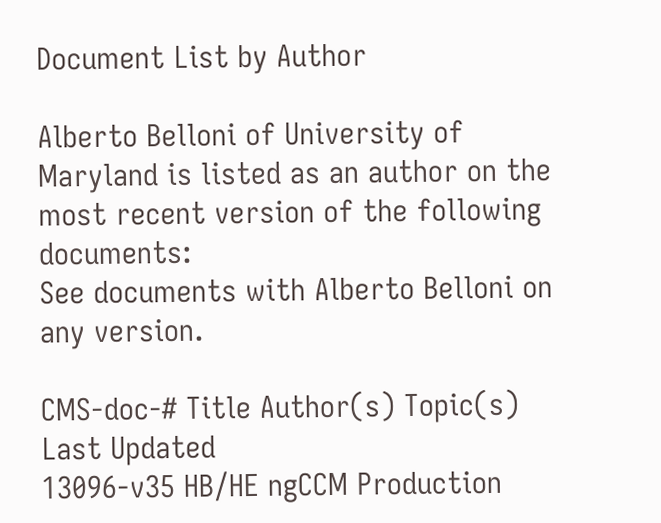Document List by Author

Alberto Belloni of University of Maryland is listed as an author on the most recent version of the following documents:
See documents with Alberto Belloni on any version.

CMS-doc-# Title Author(s) Topic(s) Last Updated
13096-v35 HB/HE ngCCM Production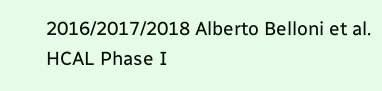2016/2017/2018 Alberto Belloni et al. HCAL Phase I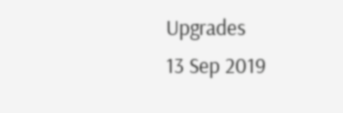Upgrades
13 Sep 2019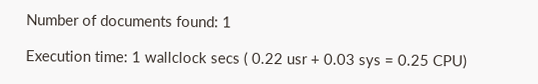Number of documents found: 1

Execution time: 1 wallclock secs ( 0.22 usr + 0.03 sys = 0.25 CPU)